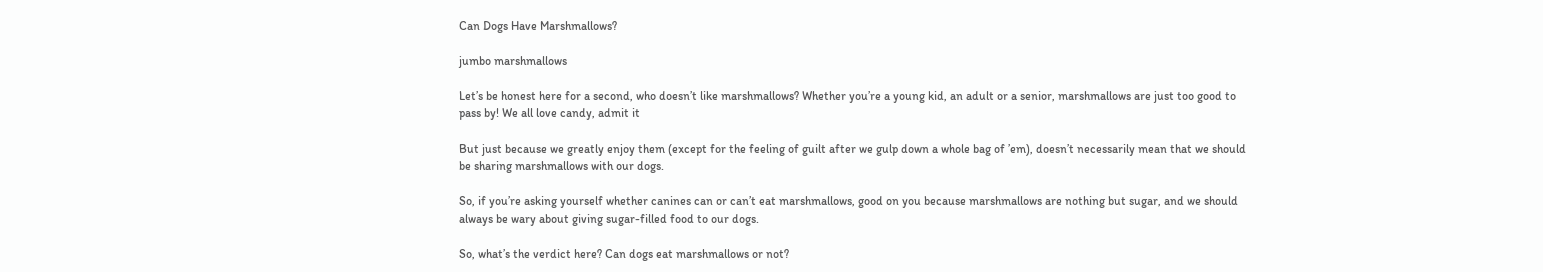Can Dogs Have Marshmallows?

jumbo marshmallows

Let’s be honest here for a second, who doesn’t like marshmallows? Whether you’re a young kid, an adult or a senior, marshmallows are just too good to pass by! We all love candy, admit it

But just because we greatly enjoy them (except for the feeling of guilt after we gulp down a whole bag of ’em), doesn’t necessarily mean that we should be sharing marshmallows with our dogs.

So, if you’re asking yourself whether canines can or can’t eat marshmallows, good on you because marshmallows are nothing but sugar, and we should always be wary about giving sugar-filled food to our dogs.

So, what’s the verdict here? Can dogs eat marshmallows or not?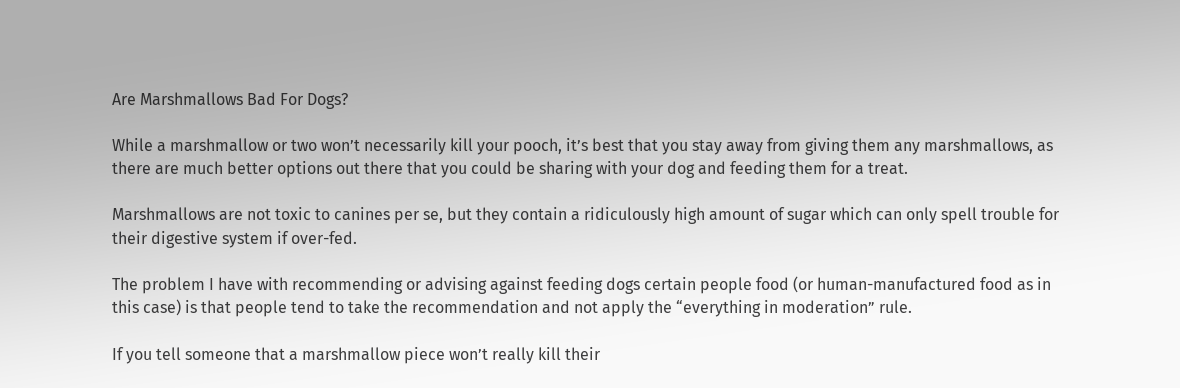Are Marshmallows Bad For Dogs?

While a marshmallow or two won’t necessarily kill your pooch, it’s best that you stay away from giving them any marshmallows, as there are much better options out there that you could be sharing with your dog and feeding them for a treat.

Marshmallows are not toxic to canines per se, but they contain a ridiculously high amount of sugar which can only spell trouble for their digestive system if over-fed.

The problem I have with recommending or advising against feeding dogs certain people food (or human-manufactured food as in this case) is that people tend to take the recommendation and not apply the “everything in moderation” rule.

If you tell someone that a marshmallow piece won’t really kill their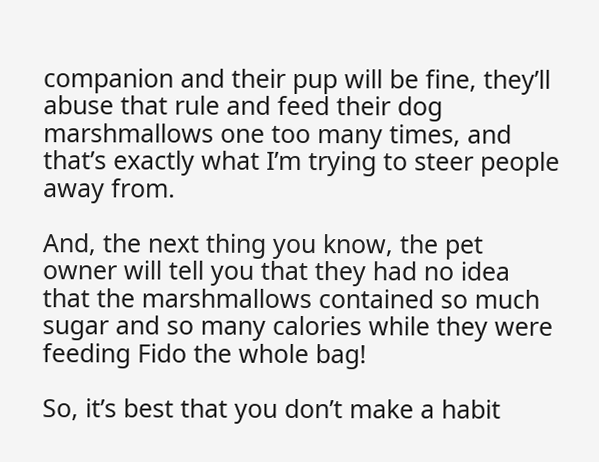companion and their pup will be fine, they’ll abuse that rule and feed their dog marshmallows one too many times, and that’s exactly what I’m trying to steer people away from.

And, the next thing you know, the pet owner will tell you that they had no idea that the marshmallows contained so much sugar and so many calories while they were feeding Fido the whole bag!

So, it’s best that you don’t make a habit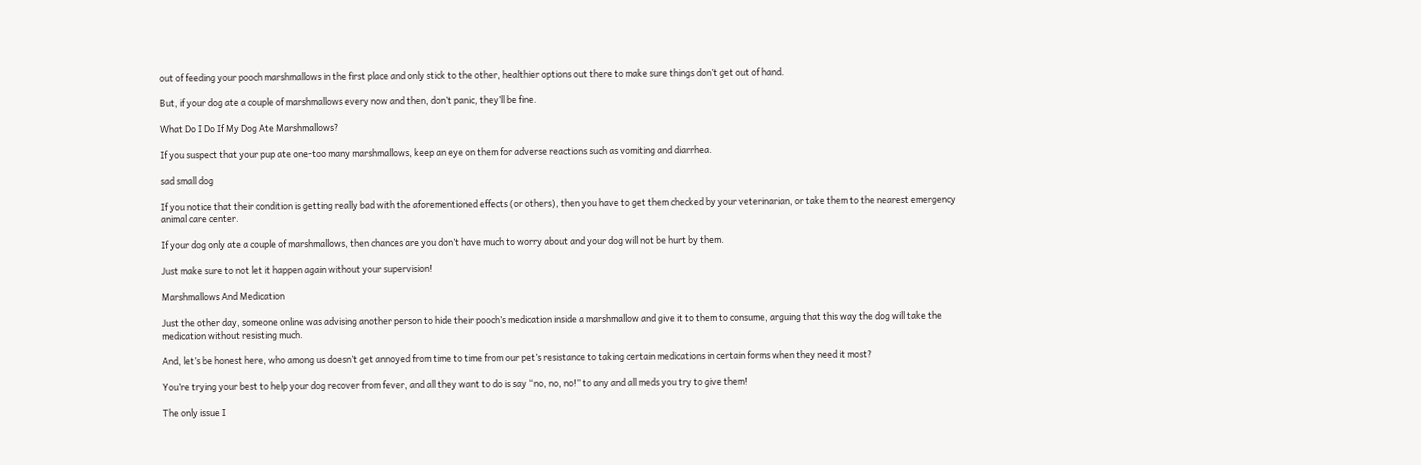out of feeding your pooch marshmallows in the first place and only stick to the other, healthier options out there to make sure things don’t get out of hand.

But, if your dog ate a couple of marshmallows every now and then, don’t panic, they’ll be fine.

What Do I Do If My Dog Ate Marshmallows?

If you suspect that your pup ate one-too many marshmallows, keep an eye on them for adverse reactions such as vomiting and diarrhea.

sad small dog

If you notice that their condition is getting really bad with the aforementioned effects (or others), then you have to get them checked by your veterinarian, or take them to the nearest emergency animal care center.

If your dog only ate a couple of marshmallows, then chances are you don’t have much to worry about and your dog will not be hurt by them.

Just make sure to not let it happen again without your supervision!

Marshmallows And Medication

Just the other day, someone online was advising another person to hide their pooch’s medication inside a marshmallow and give it to them to consume, arguing that this way the dog will take the medication without resisting much.

And, let’s be honest here, who among us doesn’t get annoyed from time to time from our pet’s resistance to taking certain medications in certain forms when they need it most?

You’re trying your best to help your dog recover from fever, and all they want to do is say “no, no, no!” to any and all meds you try to give them!

The only issue I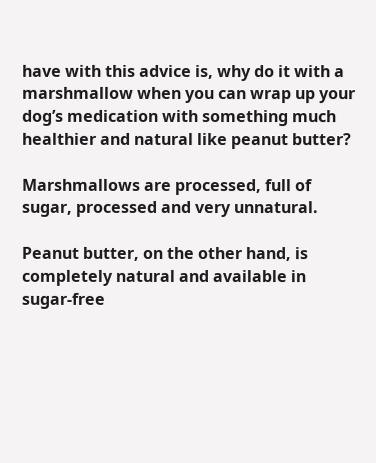have with this advice is, why do it with a marshmallow when you can wrap up your dog’s medication with something much healthier and natural like peanut butter?

Marshmallows are processed, full of sugar, processed and very unnatural.

Peanut butter, on the other hand, is completely natural and available in sugar-free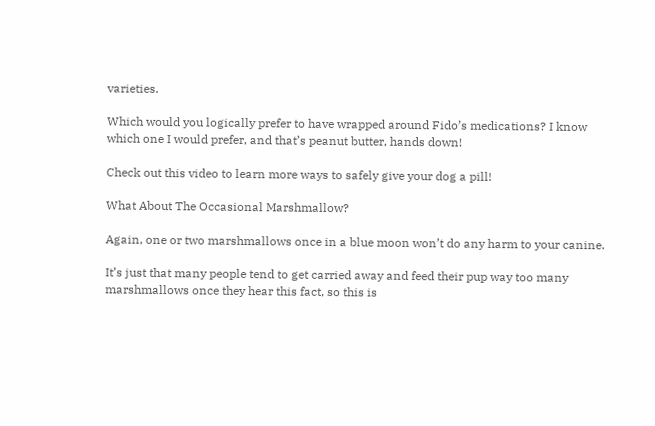varieties.

Which would you logically prefer to have wrapped around Fido’s medications? I know which one I would prefer, and that’s peanut butter, hands down!

Check out this video to learn more ways to safely give your dog a pill!

What About The Occasional Marshmallow?

Again, one or two marshmallows once in a blue moon won’t do any harm to your canine.

It’s just that many people tend to get carried away and feed their pup way too many marshmallows once they hear this fact, so this is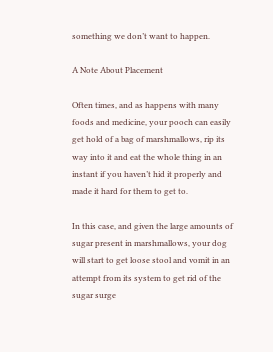something we don’t want to happen.

A Note About Placement

Often times, and as happens with many foods and medicine, your pooch can easily get hold of a bag of marshmallows, rip its way into it and eat the whole thing in an instant if you haven’t hid it properly and made it hard for them to get to.

In this case, and given the large amounts of sugar present in marshmallows, your dog will start to get loose stool and vomit in an attempt from its system to get rid of the sugar surge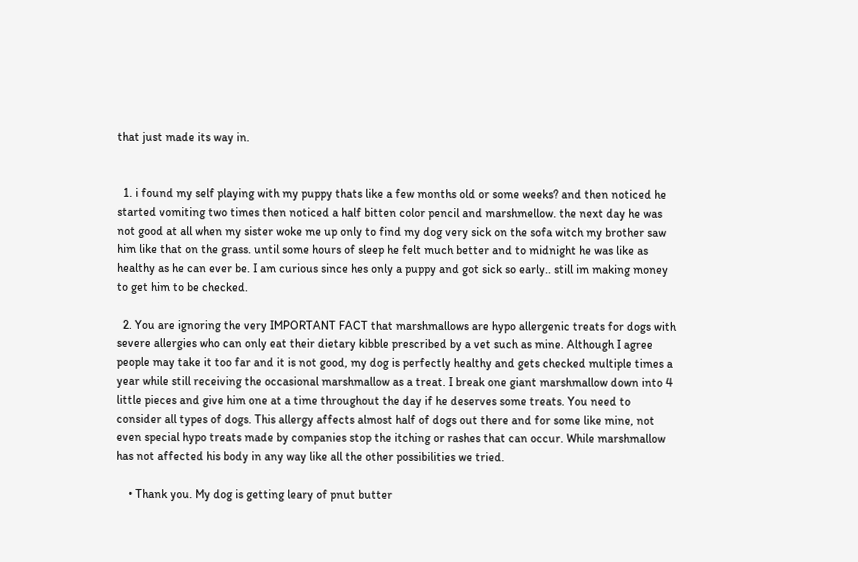that just made its way in.


  1. i found my self playing with my puppy thats like a few months old or some weeks? and then noticed he started vomiting two times then noticed a half bitten color pencil and marshmellow. the next day he was not good at all when my sister woke me up only to find my dog very sick on the sofa witch my brother saw him like that on the grass. until some hours of sleep he felt much better and to midnight he was like as healthy as he can ever be. I am curious since hes only a puppy and got sick so early.. still im making money to get him to be checked.

  2. You are ignoring the very IMPORTANT FACT that marshmallows are hypo allergenic treats for dogs with severe allergies who can only eat their dietary kibble prescribed by a vet such as mine. Although I agree people may take it too far and it is not good, my dog is perfectly healthy and gets checked multiple times a year while still receiving the occasional marshmallow as a treat. I break one giant marshmallow down into 4 little pieces and give him one at a time throughout the day if he deserves some treats. You need to consider all types of dogs. This allergy affects almost half of dogs out there and for some like mine, not even special hypo treats made by companies stop the itching or rashes that can occur. While marshmallow has not affected his body in any way like all the other possibilities we tried.

    • Thank you. My dog is getting leary of pnut butter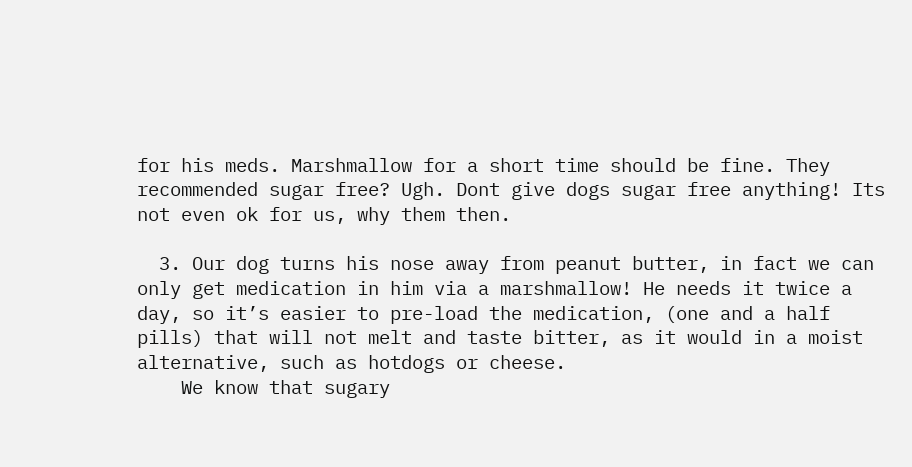for his meds. Marshmallow for a short time should be fine. They recommended sugar free? Ugh. Dont give dogs sugar free anything! Its not even ok for us, why them then.

  3. Our dog turns his nose away from peanut butter, in fact we can only get medication in him via a marshmallow! He needs it twice a day, so it’s easier to pre-load the medication, (one and a half pills) that will not melt and taste bitter, as it would in a moist alternative, such as hotdogs or cheese.
    We know that sugary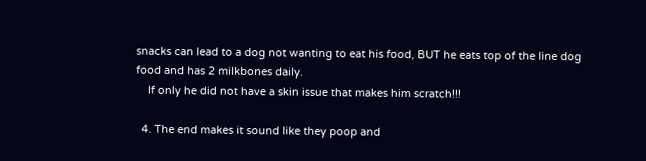snacks can lead to a dog not wanting to eat his food, BUT he eats top of the line dog food and has 2 milkbones daily.
    If only he did not have a skin issue that makes him scratch!!!

  4. The end makes it sound like they poop and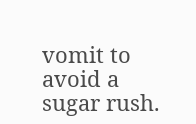vomit to avoid a sugar rush.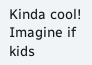Kinda cool! Imagine if kids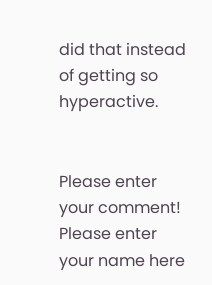did that instead of getting so hyperactive.


Please enter your comment!
Please enter your name here